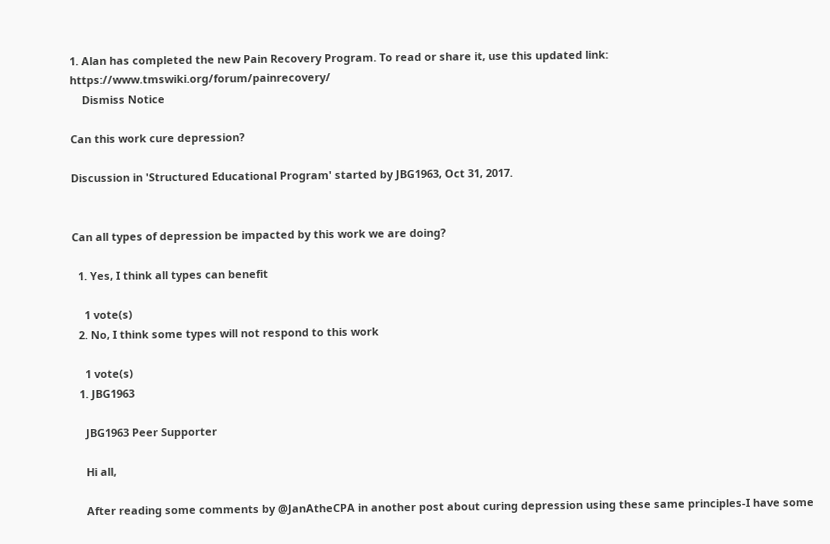1. Alan has completed the new Pain Recovery Program. To read or share it, use this updated link: https://www.tmswiki.org/forum/painrecovery/
    Dismiss Notice

Can this work cure depression?

Discussion in 'Structured Educational Program' started by JBG1963, Oct 31, 2017.


Can all types of depression be impacted by this work we are doing?

  1. Yes, I think all types can benefit

    1 vote(s)
  2. No, I think some types will not respond to this work

    1 vote(s)
  1. JBG1963

    JBG1963 Peer Supporter

    Hi all,

    After reading some comments by @JanAtheCPA in another post about curing depression using these same principles-I have some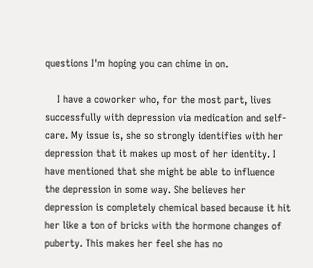questions I'm hoping you can chime in on.

    I have a coworker who, for the most part, lives successfully with depression via medication and self-care. My issue is, she so strongly identifies with her depression that it makes up most of her identity. I have mentioned that she might be able to influence the depression in some way. She believes her depression is completely chemical based because it hit her like a ton of bricks with the hormone changes of puberty. This makes her feel she has no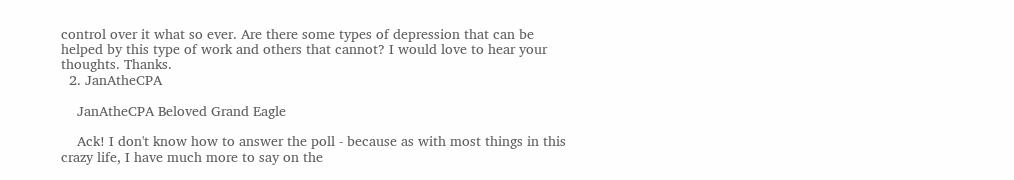control over it what so ever. Are there some types of depression that can be helped by this type of work and others that cannot? I would love to hear your thoughts. Thanks.
  2. JanAtheCPA

    JanAtheCPA Beloved Grand Eagle

    Ack! I don't know how to answer the poll - because as with most things in this crazy life, I have much more to say on the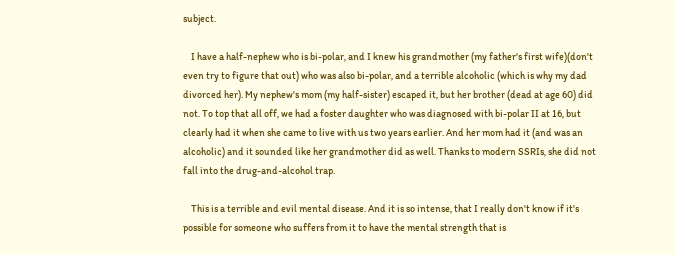subject.

    I have a half-nephew who is bi-polar, and I knew his grandmother (my father's first wife)(don't even try to figure that out) who was also bi-polar, and a terrible alcoholic (which is why my dad divorced her). My nephew's mom (my half-sister) escaped it, but her brother (dead at age 60) did not. To top that all off, we had a foster daughter who was diagnosed with bi-polar II at 16, but clearly had it when she came to live with us two years earlier. And her mom had it (and was an alcoholic) and it sounded like her grandmother did as well. Thanks to modern SSRIs, she did not fall into the drug-and-alcohol trap.

    This is a terrible and evil mental disease. And it is so intense, that I really don't know if it's possible for someone who suffers from it to have the mental strength that is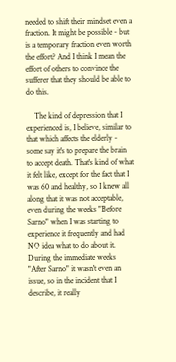needed to shift their mindset even a fraction. It might be possible - but is a temporary fraction even worth the effort? And I think I mean the effort of others to convince the sufferer that they should be able to do this.

    The kind of depression that I experienced is, I believe, similar to that which affects the elderly - some say it's to prepare the brain to accept death. That's kind of what it felt like, except for the fact that I was 60 and healthy, so I knew all along that it was not acceptable, even during the weeks "Before Sarno" when I was starting to experience it frequently and had NO idea what to do about it. During the immediate weeks "After Sarno" it wasn't even an issue, so in the incident that I describe, it really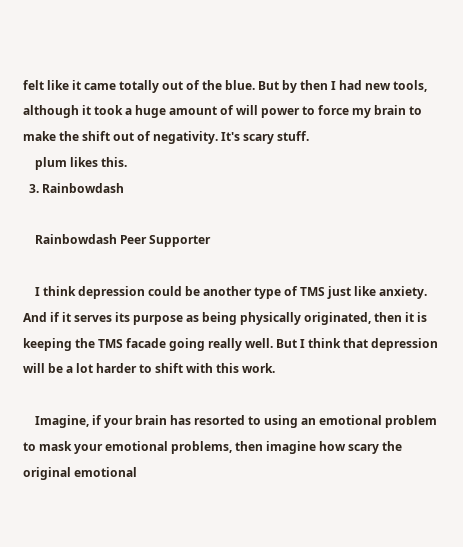felt like it came totally out of the blue. But by then I had new tools, although it took a huge amount of will power to force my brain to make the shift out of negativity. It's scary stuff.
    plum likes this.
  3. Rainbowdash

    Rainbowdash Peer Supporter

    I think depression could be another type of TMS just like anxiety. And if it serves its purpose as being physically originated, then it is keeping the TMS facade going really well. But I think that depression will be a lot harder to shift with this work.

    Imagine, if your brain has resorted to using an emotional problem to mask your emotional problems, then imagine how scary the original emotional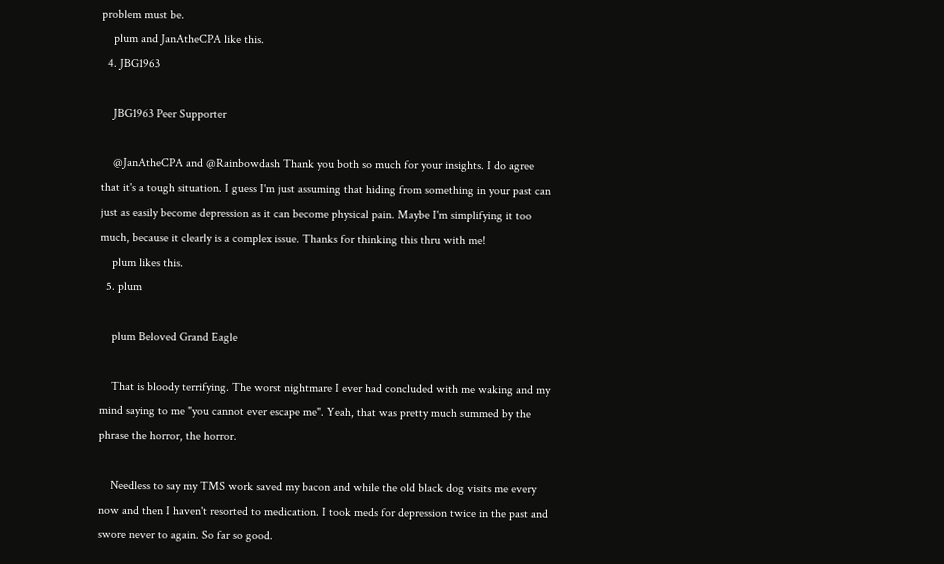problem must be.
    plum and JanAtheCPA like this.
  4. JBG1963

    JBG1963 Peer Supporter

    @JanAtheCPA and @Rainbowdash Thank you both so much for your insights. I do agree that it's a tough situation. I guess I'm just assuming that hiding from something in your past can just as easily become depression as it can become physical pain. Maybe I'm simplifying it too much, because it clearly is a complex issue. Thanks for thinking this thru with me!
    plum likes this.
  5. plum

    plum Beloved Grand Eagle

    That is bloody terrifying. The worst nightmare I ever had concluded with me waking and my mind saying to me "you cannot ever escape me". Yeah, that was pretty much summed by the phrase the horror, the horror.

    Needless to say my TMS work saved my bacon and while the old black dog visits me every now and then I haven't resorted to medication. I took meds for depression twice in the past and swore never to again. So far so good.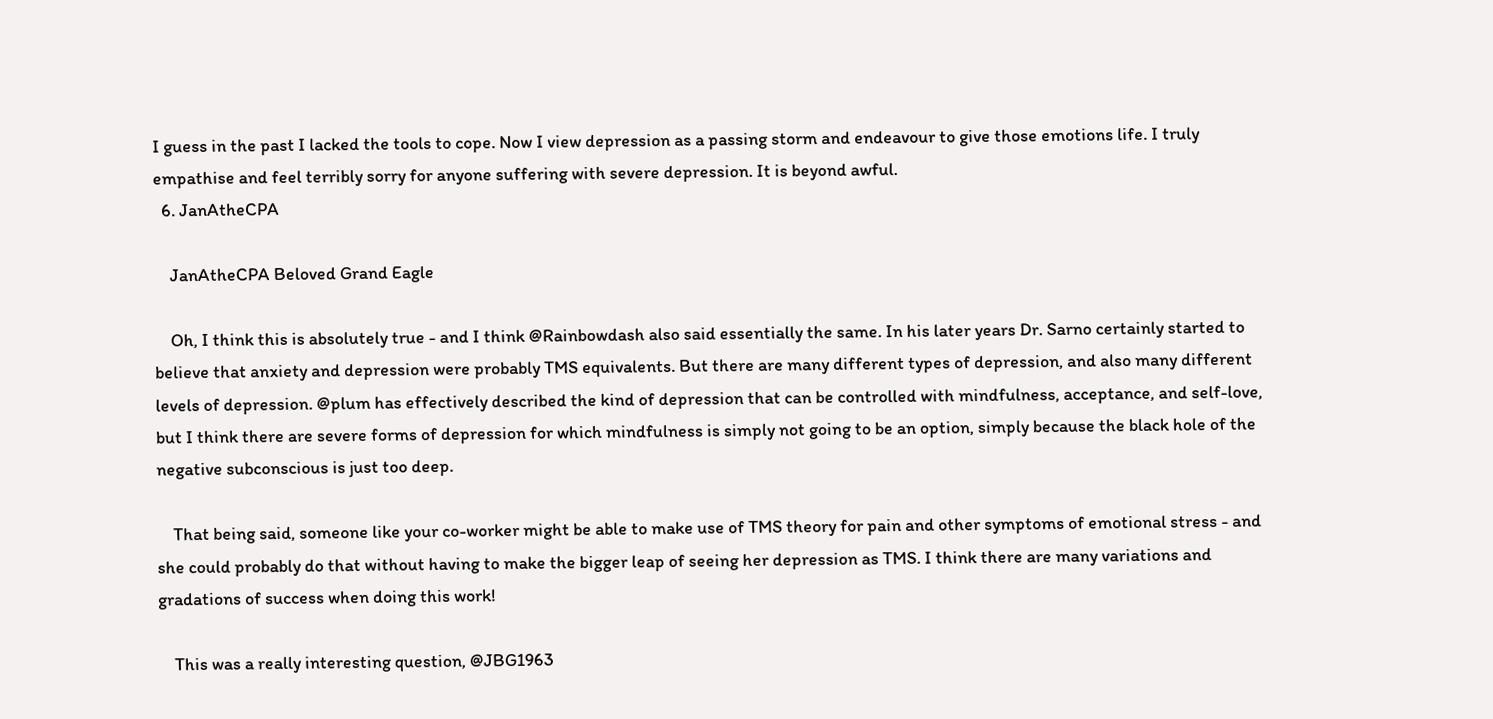I guess in the past I lacked the tools to cope. Now I view depression as a passing storm and endeavour to give those emotions life. I truly empathise and feel terribly sorry for anyone suffering with severe depression. It is beyond awful.
  6. JanAtheCPA

    JanAtheCPA Beloved Grand Eagle

    Oh, I think this is absolutely true - and I think @Rainbowdash also said essentially the same. In his later years Dr. Sarno certainly started to believe that anxiety and depression were probably TMS equivalents. But there are many different types of depression, and also many different levels of depression. @plum has effectively described the kind of depression that can be controlled with mindfulness, acceptance, and self-love, but I think there are severe forms of depression for which mindfulness is simply not going to be an option, simply because the black hole of the negative subconscious is just too deep.

    That being said, someone like your co-worker might be able to make use of TMS theory for pain and other symptoms of emotional stress - and she could probably do that without having to make the bigger leap of seeing her depression as TMS. I think there are many variations and gradations of success when doing this work!

    This was a really interesting question, @JBG1963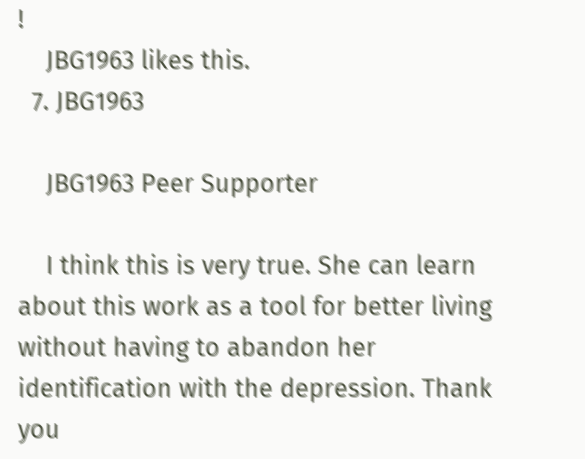!
    JBG1963 likes this.
  7. JBG1963

    JBG1963 Peer Supporter

    I think this is very true. She can learn about this work as a tool for better living without having to abandon her identification with the depression. Thank you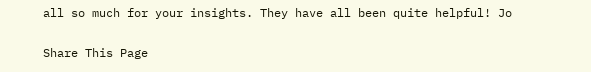all so much for your insights. They have all been quite helpful! Jo

Share This Page